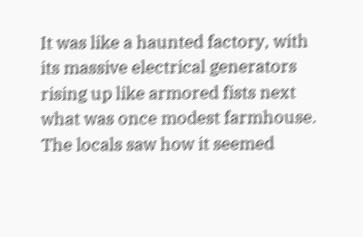It was like a haunted factory, with its massive electrical generators rising up like armored fists next what was once modest farmhouse. The locals saw how it seemed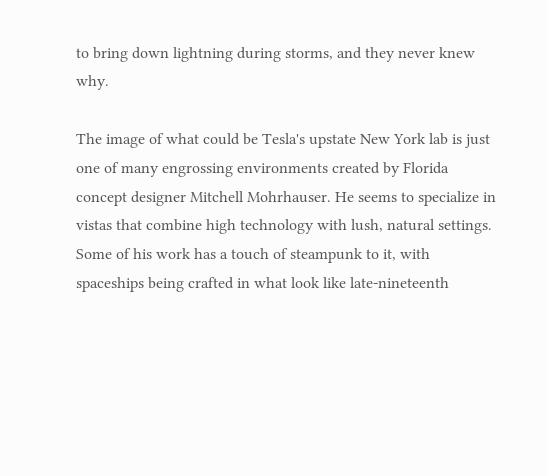to bring down lightning during storms, and they never knew why.

The image of what could be Tesla's upstate New York lab is just one of many engrossing environments created by Florida concept designer Mitchell Mohrhauser. He seems to specialize in vistas that combine high technology with lush, natural settings. Some of his work has a touch of steampunk to it, with spaceships being crafted in what look like late-nineteenth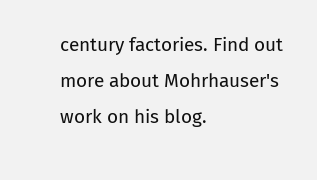century factories. Find out more about Mohrhauser's work on his blog.